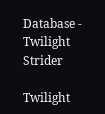Database - Twilight Strider

Twilight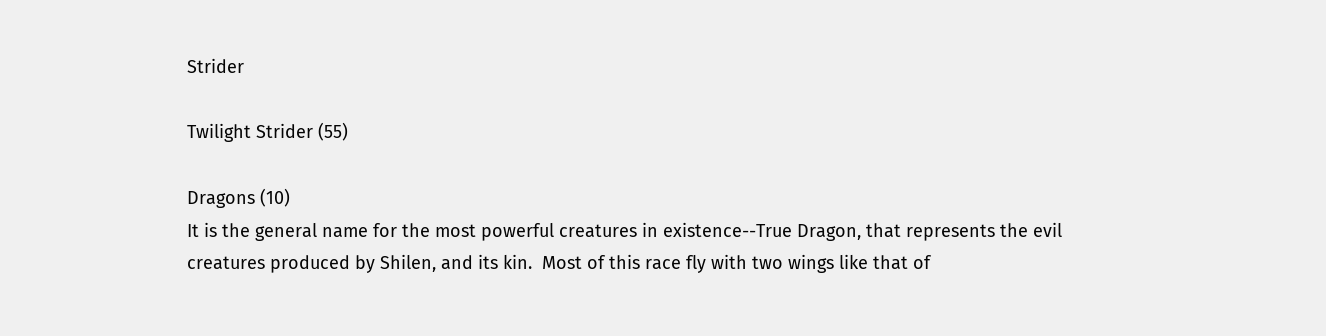Strider

Twilight Strider (55)

Dragons (10)
It is the general name for the most powerful creatures in existence--True Dragon, that represents the evil creatures produced by Shilen, and its kin.  Most of this race fly with two wings like that of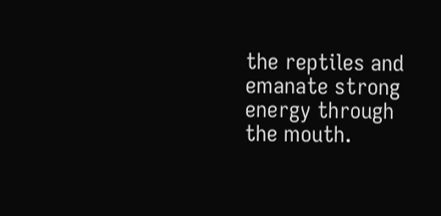the reptiles and emanate strong energy through the mouth.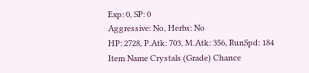Exp: 0, SP: 0
Aggressive: No, Herbs: No
HP: 2728, P.Atk: 703, M.Atk: 356, RunSpd: 184
Item Name Crystals (Grade) Chance